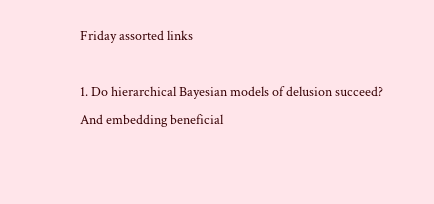Friday assorted links

1. Do hierarchical Bayesian models of delusion succeed?  And embedding beneficial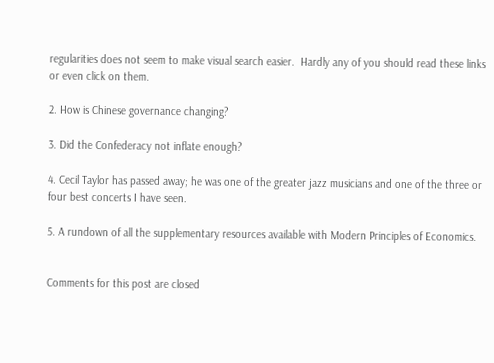regularities does not seem to make visual search easier.  Hardly any of you should read these links or even click on them.

2. How is Chinese governance changing?

3. Did the Confederacy not inflate enough?

4. Cecil Taylor has passed away; he was one of the greater jazz musicians and one of the three or four best concerts I have seen.

5. A rundown of all the supplementary resources available with Modern Principles of Economics.


Comments for this post are closed